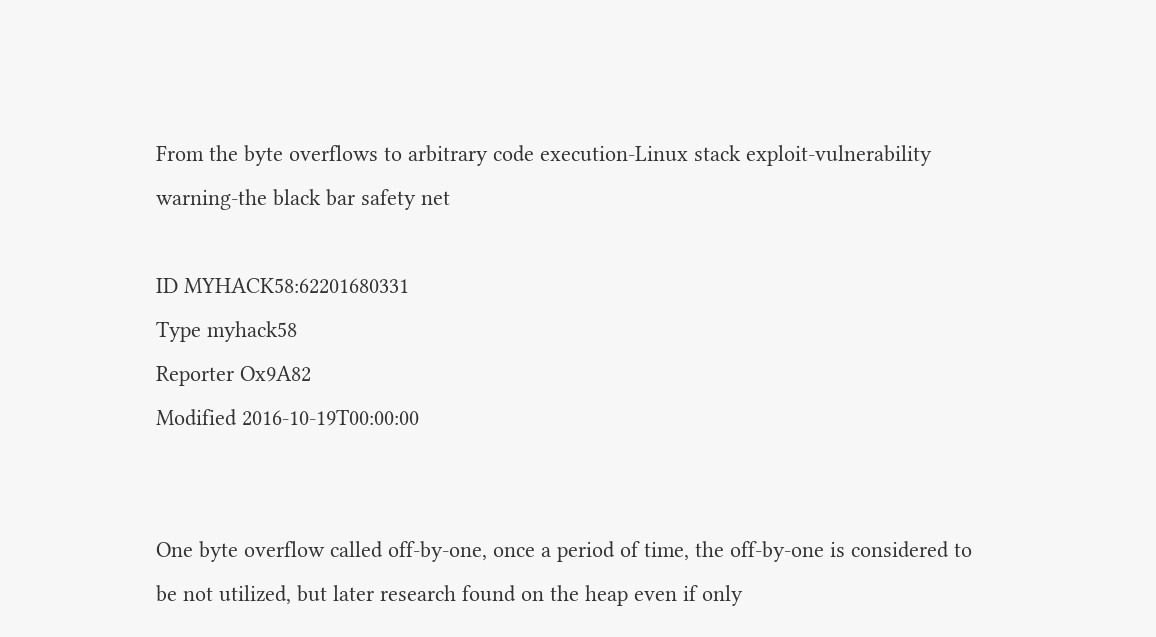From the byte overflows to arbitrary code execution-Linux stack exploit-vulnerability warning-the black bar safety net

ID MYHACK58:62201680331
Type myhack58
Reporter Ox9A82
Modified 2016-10-19T00:00:00


One byte overflow called off-by-one, once a period of time, the off-by-one is considered to be not utilized, but later research found on the heap even if only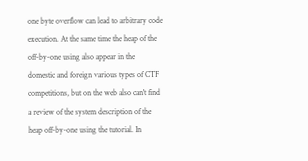one byte overflow can lead to arbitrary code execution. At the same time the heap of the off-by-one using also appear in the domestic and foreign various types of CTF competitions, but on the web also can't find a review of the system description of the heap off-by-one using the tutorial. In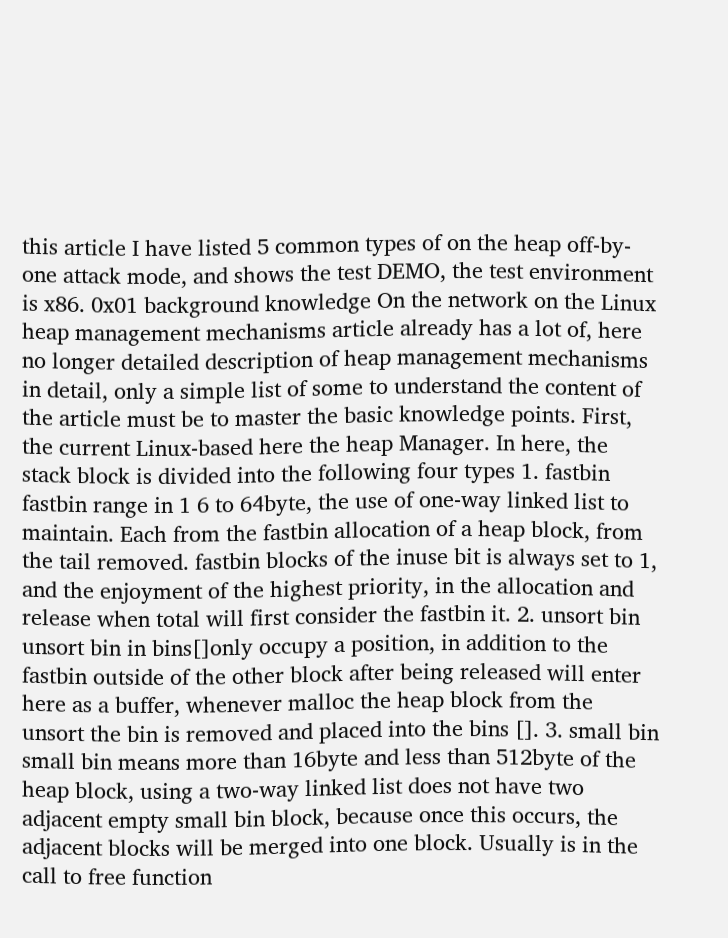this article I have listed 5 common types of on the heap off-by-one attack mode, and shows the test DEMO, the test environment is x86. 0x01 background knowledge On the network on the Linux heap management mechanisms article already has a lot of, here no longer detailed description of heap management mechanisms in detail, only a simple list of some to understand the content of the article must be to master the basic knowledge points. First, the current Linux-based here the heap Manager. In here, the stack block is divided into the following four types 1. fastbin fastbin range in 1 6 to 64byte, the use of one-way linked list to maintain. Each from the fastbin allocation of a heap block, from the tail removed. fastbin blocks of the inuse bit is always set to 1, and the enjoyment of the highest priority, in the allocation and release when total will first consider the fastbin it. 2. unsort bin unsort bin in bins[]only occupy a position, in addition to the fastbin outside of the other block after being released will enter here as a buffer, whenever malloc the heap block from the unsort the bin is removed and placed into the bins []. 3. small bin small bin means more than 16byte and less than 512byte of the heap block, using a two-way linked list does not have two adjacent empty small bin block, because once this occurs, the adjacent blocks will be merged into one block. Usually is in the call to free function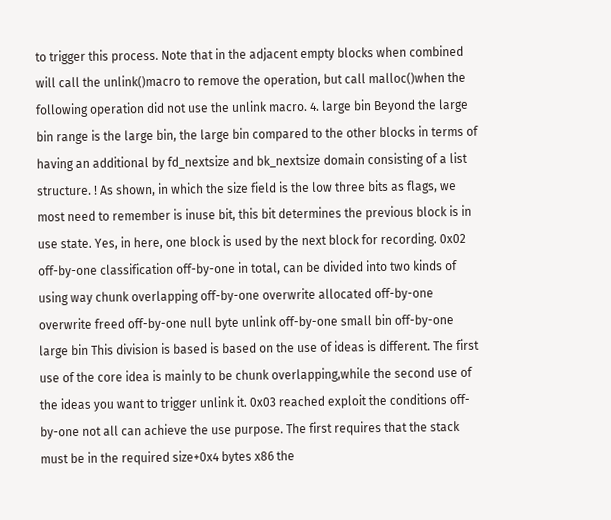to trigger this process. Note that in the adjacent empty blocks when combined will call the unlink()macro to remove the operation, but call malloc()when the following operation did not use the unlink macro. 4. large bin Beyond the large bin range is the large bin, the large bin compared to the other blocks in terms of having an additional by fd_nextsize and bk_nextsize domain consisting of a list structure. ! As shown, in which the size field is the low three bits as flags, we most need to remember is inuse bit, this bit determines the previous block is in use state. Yes, in here, one block is used by the next block for recording. 0x02 off-by-one classification off-by-one in total, can be divided into two kinds of using way chunk overlapping off-by-one overwrite allocated off-by-one overwrite freed off-by-one null byte unlink off-by-one small bin off-by-one large bin This division is based is based on the use of ideas is different. The first use of the core idea is mainly to be chunk overlapping,while the second use of the ideas you want to trigger unlink it. 0x03 reached exploit the conditions off-by-one not all can achieve the use purpose. The first requires that the stack must be in the required size+0x4 bytes x86 the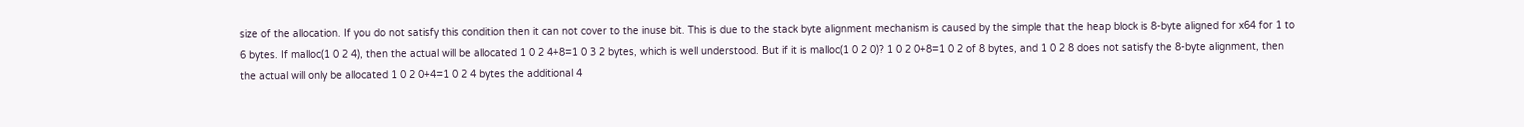size of the allocation. If you do not satisfy this condition then it can not cover to the inuse bit. This is due to the stack byte alignment mechanism is caused by the simple that the heap block is 8-byte aligned for x64 for 1 to 6 bytes. If malloc(1 0 2 4), then the actual will be allocated 1 0 2 4+8=1 0 3 2 bytes, which is well understood. But if it is malloc(1 0 2 0)? 1 0 2 0+8=1 0 2 of 8 bytes, and 1 0 2 8 does not satisfy the 8-byte alignment, then the actual will only be allocated 1 0 2 0+4=1 0 2 4 bytes the additional 4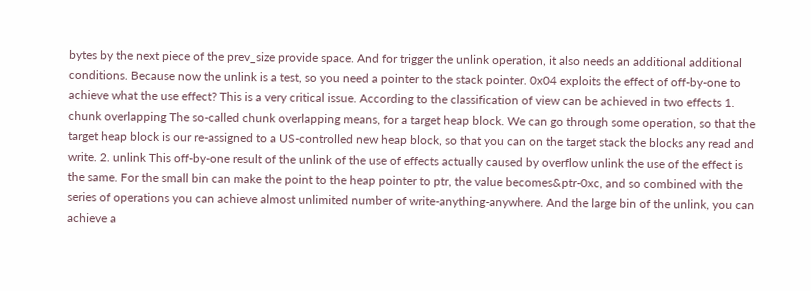bytes by the next piece of the prev_size provide space. And for trigger the unlink operation, it also needs an additional additional conditions. Because now the unlink is a test, so you need a pointer to the stack pointer. 0x04 exploits the effect of off-by-one to achieve what the use effect? This is a very critical issue. According to the classification of view can be achieved in two effects 1. chunk overlapping The so-called chunk overlapping means, for a target heap block. We can go through some operation, so that the target heap block is our re-assigned to a US-controlled new heap block, so that you can on the target stack the blocks any read and write. 2. unlink This off-by-one result of the unlink of the use of effects actually caused by overflow unlink the use of the effect is the same. For the small bin can make the point to the heap pointer to ptr, the value becomes&ptr-0xc, and so combined with the series of operations you can achieve almost unlimited number of write-anything-anywhere. And the large bin of the unlink, you can achieve a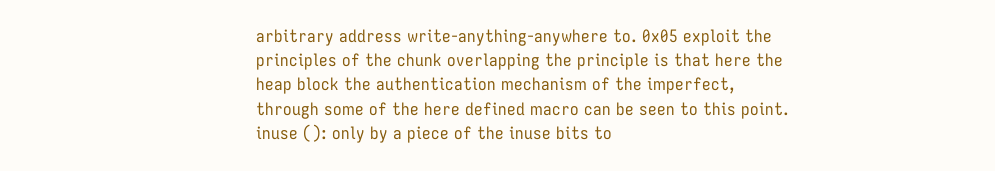arbitrary address write-anything-anywhere to. 0x05 exploit the principles of the chunk overlapping the principle is that here the heap block the authentication mechanism of the imperfect, through some of the here defined macro can be seen to this point. inuse (): only by a piece of the inuse bits to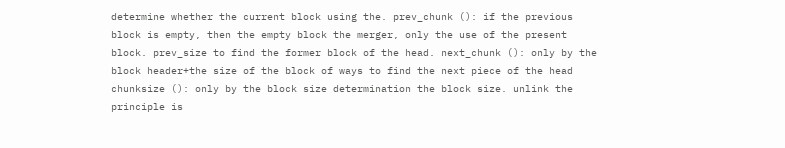determine whether the current block using the. prev_chunk (): if the previous block is empty, then the empty block the merger, only the use of the present block. prev_size to find the former block of the head. next_chunk (): only by the block header+the size of the block of ways to find the next piece of the head chunksize (): only by the block size determination the block size. unlink the principle is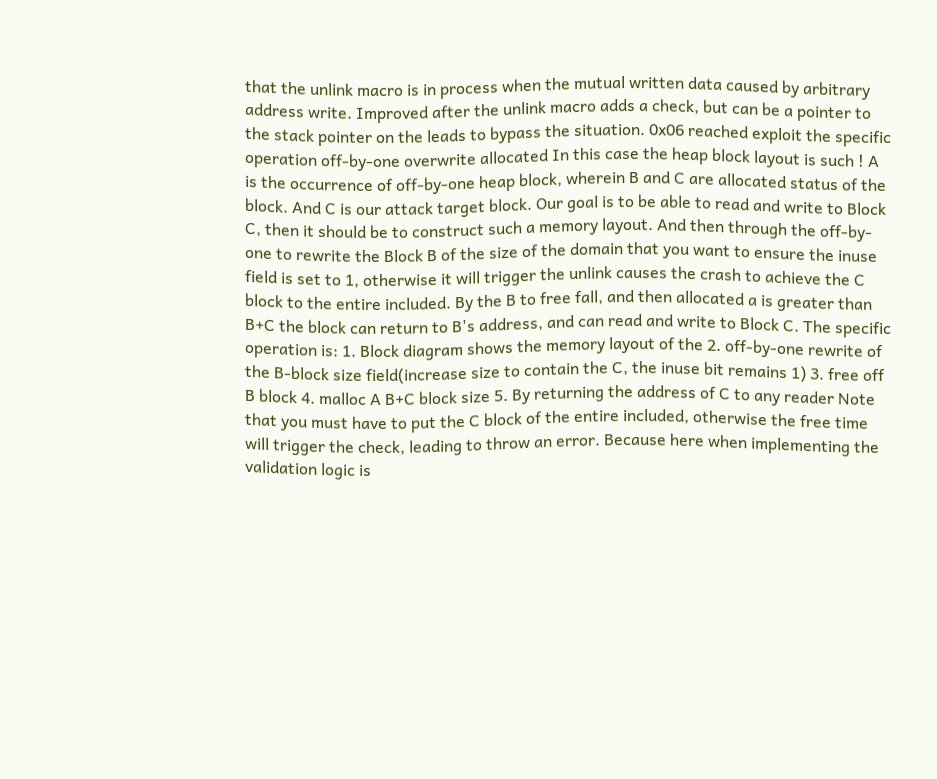that the unlink macro is in process when the mutual written data caused by arbitrary address write. Improved after the unlink macro adds a check, but can be a pointer to the stack pointer on the leads to bypass the situation. 0x06 reached exploit the specific operation off-by-one overwrite allocated In this case the heap block layout is such ! A is the occurrence of off-by-one heap block, wherein B and C are allocated status of the block. And C is our attack target block. Our goal is to be able to read and write to Block C, then it should be to construct such a memory layout. And then through the off-by-one to rewrite the Block B of the size of the domain that you want to ensure the inuse field is set to 1, otherwise it will trigger the unlink causes the crash to achieve the C block to the entire included. By the B to free fall, and then allocated a is greater than B+C the block can return to B's address, and can read and write to Block C. The specific operation is: 1. Block diagram shows the memory layout of the 2. off-by-one rewrite of the B-block size field(increase size to contain the C, the inuse bit remains 1) 3. free off B block 4. malloc A B+C block size 5. By returning the address of C to any reader Note that you must have to put the C block of the entire included, otherwise the free time will trigger the check, leading to throw an error. Because here when implementing the validation logic is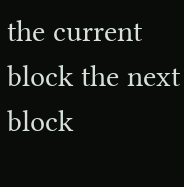the current block the next block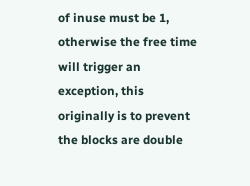of inuse must be 1, otherwise the free time will trigger an exception, this originally is to prevent the blocks are double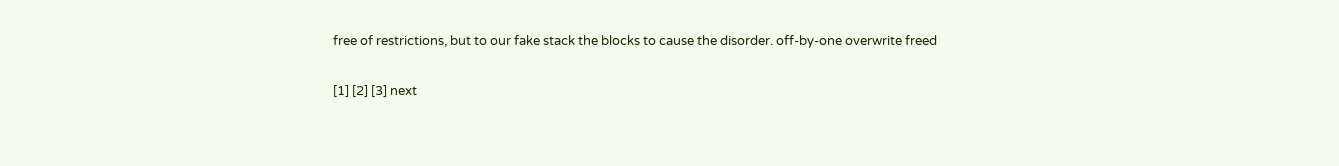free of restrictions, but to our fake stack the blocks to cause the disorder. off-by-one overwrite freed

[1] [2] [3] next